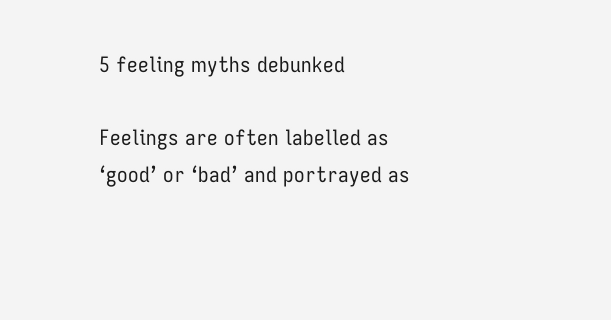5 feeling myths debunked

Feelings are often labelled as ‘good’ or ‘bad’ and portrayed as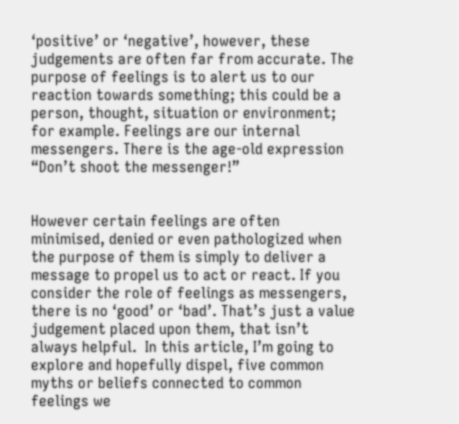‘positive’ or ‘negative’, however, these judgements are often far from accurate. The purpose of feelings is to alert us to our reaction towards something; this could be a person, thought, situation or environment; for example. Feelings are our internal messengers. There is the age-old expression “Don’t shoot the messenger!”


However certain feelings are often minimised, denied or even pathologized when the purpose of them is simply to deliver a message to propel us to act or react. If you consider the role of feelings as messengers, there is no ‘good’ or ‘bad’. That’s just a value judgement placed upon them, that isn’t always helpful.  In this article, I’m going to explore and hopefully dispel, five common myths or beliefs connected to common feelings we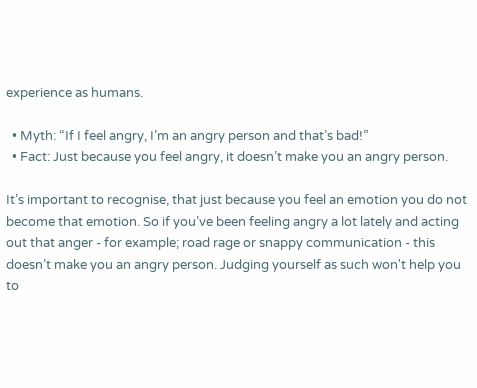experience as humans.

  • Myth: “If I feel angry, I’m an angry person and that’s bad!”
  • Fact: Just because you feel angry, it doesn’t make you an angry person.

It’s important to recognise, that just because you feel an emotion you do not become that emotion. So if you’ve been feeling angry a lot lately and acting out that anger - for example; road rage or snappy communication - this doesn’t make you an angry person. Judging yourself as such won't help you to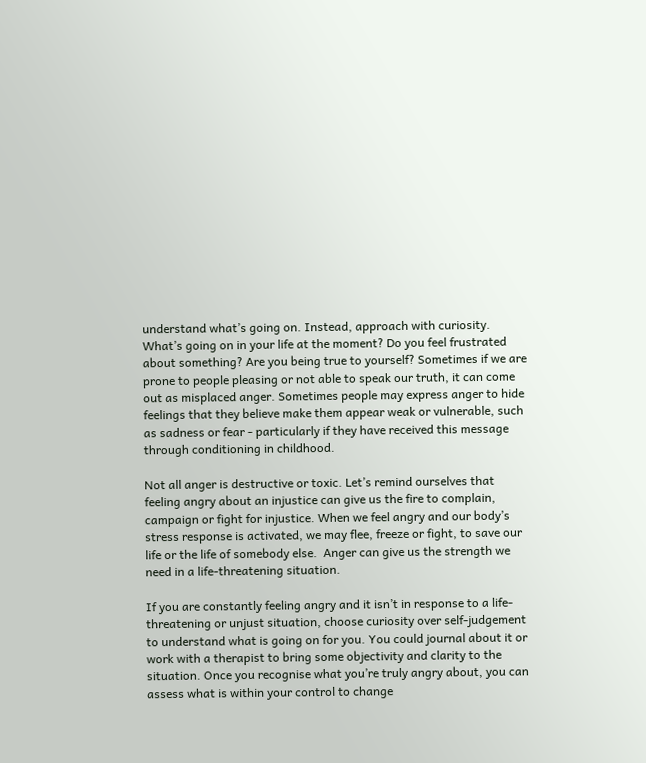understand what’s going on. Instead, approach with curiosity. What’s going on in your life at the moment? Do you feel frustrated about something? Are you being true to yourself? Sometimes if we are prone to people pleasing or not able to speak our truth, it can come out as misplaced anger. Sometimes people may express anger to hide feelings that they believe make them appear weak or vulnerable, such as sadness or fear - particularly if they have received this message through conditioning in childhood.

Not all anger is destructive or toxic. Let’s remind ourselves that feeling angry about an injustice can give us the fire to complain, campaign or fight for injustice. When we feel angry and our body’s stress response is activated, we may flee, freeze or fight, to save our life or the life of somebody else.  Anger can give us the strength we need in a life-threatening situation.

If you are constantly feeling angry and it isn’t in response to a life-threatening or unjust situation, choose curiosity over self-judgement to understand what is going on for you. You could journal about it or work with a therapist to bring some objectivity and clarity to the situation. Once you recognise what you’re truly angry about, you can assess what is within your control to change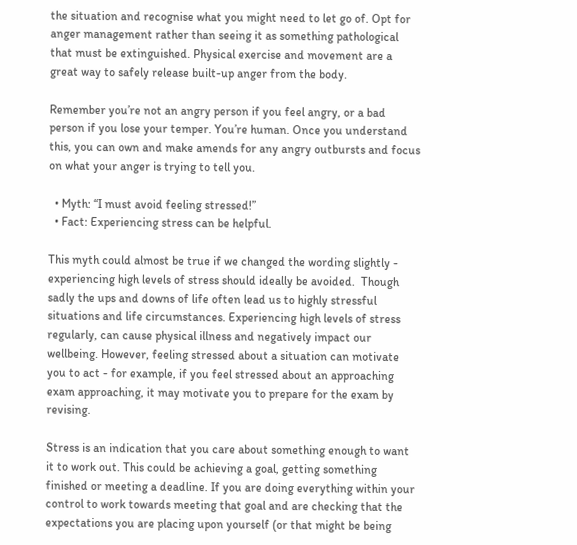the situation and recognise what you might need to let go of. Opt for anger management rather than seeing it as something pathological that must be extinguished. Physical exercise and movement are a great way to safely release built-up anger from the body.

Remember you’re not an angry person if you feel angry, or a bad person if you lose your temper. You’re human. Once you understand this, you can own and make amends for any angry outbursts and focus on what your anger is trying to tell you.

  • Myth: “I must avoid feeling stressed!”
  • Fact: Experiencing stress can be helpful.

This myth could almost be true if we changed the wording slightly - experiencing high levels of stress should ideally be avoided.  Though sadly the ups and downs of life often lead us to highly stressful situations and life circumstances. Experiencing high levels of stress regularly, can cause physical illness and negatively impact our wellbeing. However, feeling stressed about a situation can motivate you to act - for example, if you feel stressed about an approaching exam approaching, it may motivate you to prepare for the exam by revising.

Stress is an indication that you care about something enough to want it to work out. This could be achieving a goal, getting something finished or meeting a deadline. If you are doing everything within your control to work towards meeting that goal and are checking that the expectations you are placing upon yourself (or that might be being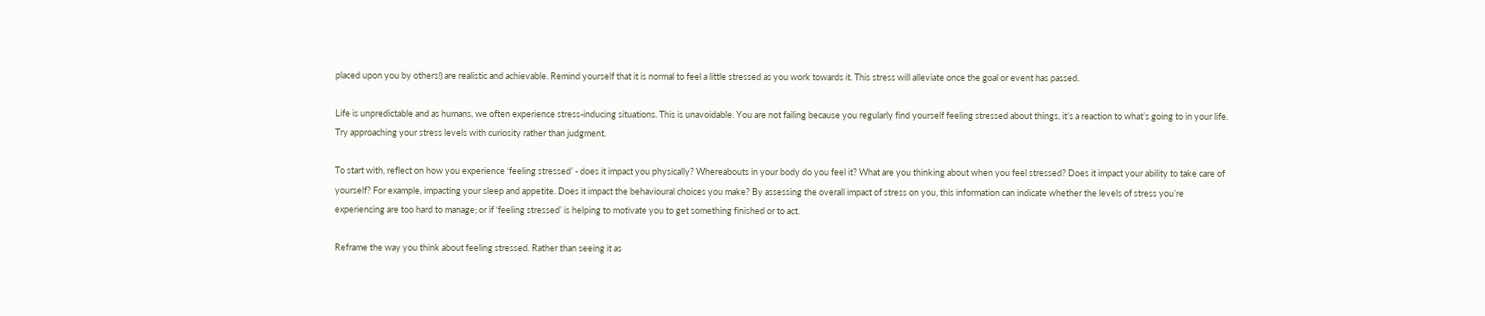placed upon you by others!) are realistic and achievable. Remind yourself that it is normal to feel a little stressed as you work towards it. This stress will alleviate once the goal or event has passed.

Life is unpredictable and as humans, we often experience stress-inducing situations. This is unavoidable. You are not failing because you regularly find yourself feeling stressed about things, it’s a reaction to what’s going to in your life. Try approaching your stress levels with curiosity rather than judgment.

To start with, reflect on how you experience ‘feeling stressed’ - does it impact you physically? Whereabouts in your body do you feel it? What are you thinking about when you feel stressed? Does it impact your ability to take care of yourself? For example, impacting your sleep and appetite. Does it impact the behavioural choices you make? By assessing the overall impact of stress on you, this information can indicate whether the levels of stress you’re experiencing are too hard to manage; or if ‘feeling stressed’ is helping to motivate you to get something finished or to act.

Reframe the way you think about feeling stressed. Rather than seeing it as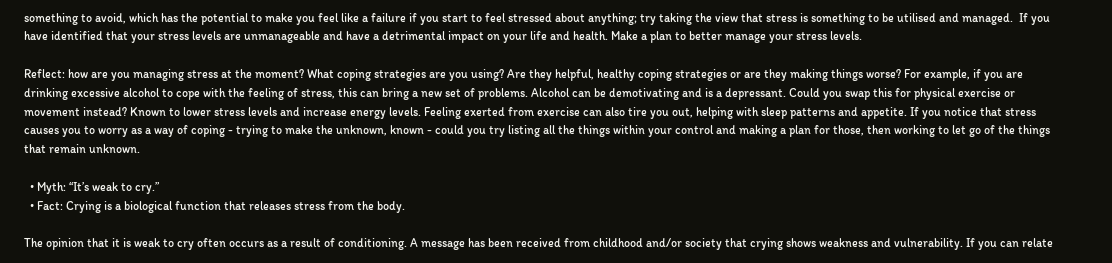something to avoid, which has the potential to make you feel like a failure if you start to feel stressed about anything; try taking the view that stress is something to be utilised and managed.  If you have identified that your stress levels are unmanageable and have a detrimental impact on your life and health. Make a plan to better manage your stress levels.

Reflect: how are you managing stress at the moment? What coping strategies are you using? Are they helpful, healthy coping strategies or are they making things worse? For example, if you are drinking excessive alcohol to cope with the feeling of stress, this can bring a new set of problems. Alcohol can be demotivating and is a depressant. Could you swap this for physical exercise or movement instead? Known to lower stress levels and increase energy levels. Feeling exerted from exercise can also tire you out, helping with sleep patterns and appetite. If you notice that stress causes you to worry as a way of coping - trying to make the unknown, known - could you try listing all the things within your control and making a plan for those, then working to let go of the things that remain unknown.

  • Myth: “It’s weak to cry.”
  • Fact: Crying is a biological function that releases stress from the body.

The opinion that it is weak to cry often occurs as a result of conditioning. A message has been received from childhood and/or society that crying shows weakness and vulnerability. If you can relate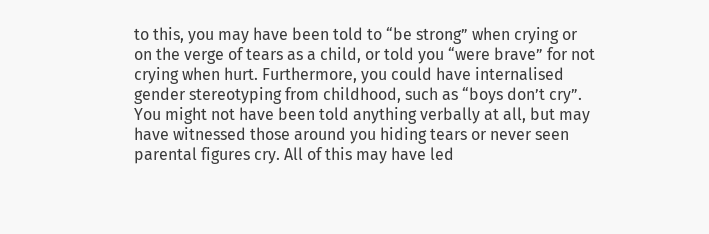to this, you may have been told to “be strong” when crying or on the verge of tears as a child, or told you “were brave” for not crying when hurt. Furthermore, you could have internalised gender stereotyping from childhood, such as “boys don’t cry”. You might not have been told anything verbally at all, but may have witnessed those around you hiding tears or never seen parental figures cry. All of this may have led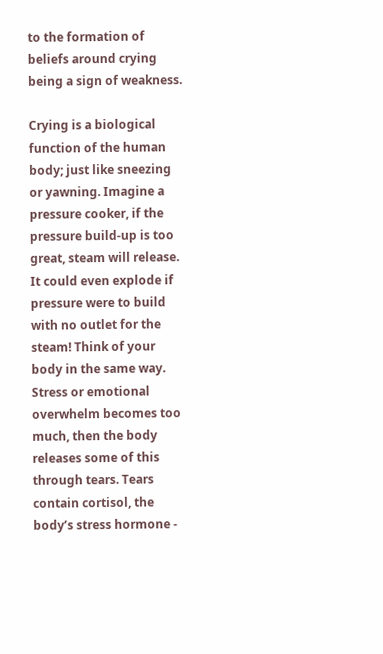to the formation of beliefs around crying being a sign of weakness.

Crying is a biological function of the human body; just like sneezing or yawning. Imagine a pressure cooker, if the pressure build-up is too great, steam will release. It could even explode if pressure were to build with no outlet for the steam! Think of your body in the same way. Stress or emotional overwhelm becomes too much, then the body releases some of this through tears. Tears contain cortisol, the body’s stress hormone -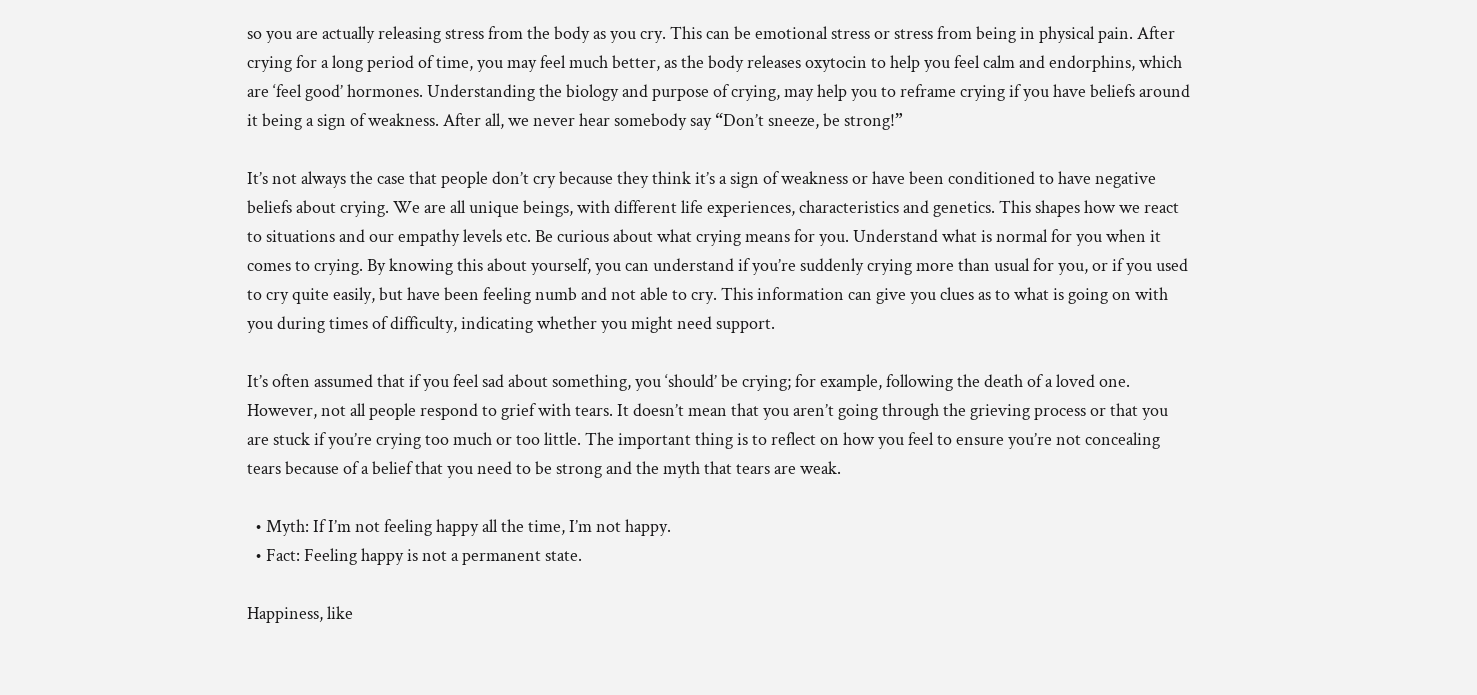so you are actually releasing stress from the body as you cry. This can be emotional stress or stress from being in physical pain. After crying for a long period of time, you may feel much better, as the body releases oxytocin to help you feel calm and endorphins, which are ‘feel good’ hormones. Understanding the biology and purpose of crying, may help you to reframe crying if you have beliefs around it being a sign of weakness. After all, we never hear somebody say “Don’t sneeze, be strong!”

It’s not always the case that people don’t cry because they think it’s a sign of weakness or have been conditioned to have negative beliefs about crying. We are all unique beings, with different life experiences, characteristics and genetics. This shapes how we react to situations and our empathy levels etc. Be curious about what crying means for you. Understand what is normal for you when it comes to crying. By knowing this about yourself, you can understand if you’re suddenly crying more than usual for you, or if you used to cry quite easily, but have been feeling numb and not able to cry. This information can give you clues as to what is going on with you during times of difficulty, indicating whether you might need support.

It’s often assumed that if you feel sad about something, you ‘should’ be crying; for example, following the death of a loved one. However, not all people respond to grief with tears. It doesn’t mean that you aren’t going through the grieving process or that you are stuck if you’re crying too much or too little. The important thing is to reflect on how you feel to ensure you’re not concealing tears because of a belief that you need to be strong and the myth that tears are weak.

  • Myth: If I’m not feeling happy all the time, I’m not happy.
  • Fact: Feeling happy is not a permanent state.

Happiness, like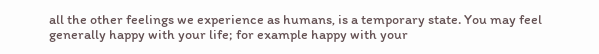all the other feelings we experience as humans, is a temporary state. You may feel generally happy with your life; for example happy with your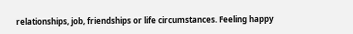relationships, job, friendships or life circumstances. Feeling happy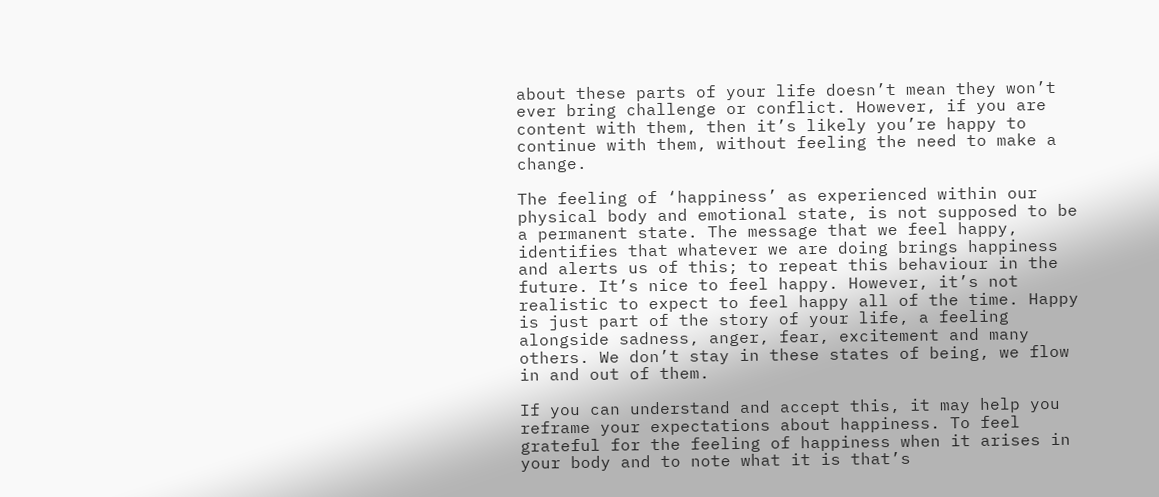about these parts of your life doesn’t mean they won’t ever bring challenge or conflict. However, if you are content with them, then it’s likely you’re happy to continue with them, without feeling the need to make a change.

The feeling of ‘happiness’ as experienced within our physical body and emotional state, is not supposed to be a permanent state. The message that we feel happy, identifies that whatever we are doing brings happiness and alerts us of this; to repeat this behaviour in the future. It’s nice to feel happy. However, it’s not realistic to expect to feel happy all of the time. Happy is just part of the story of your life, a feeling alongside sadness, anger, fear, excitement and many others. We don’t stay in these states of being, we flow in and out of them.

If you can understand and accept this, it may help you reframe your expectations about happiness. To feel grateful for the feeling of happiness when it arises in your body and to note what it is that’s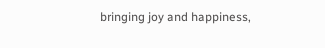bringing joy and happiness,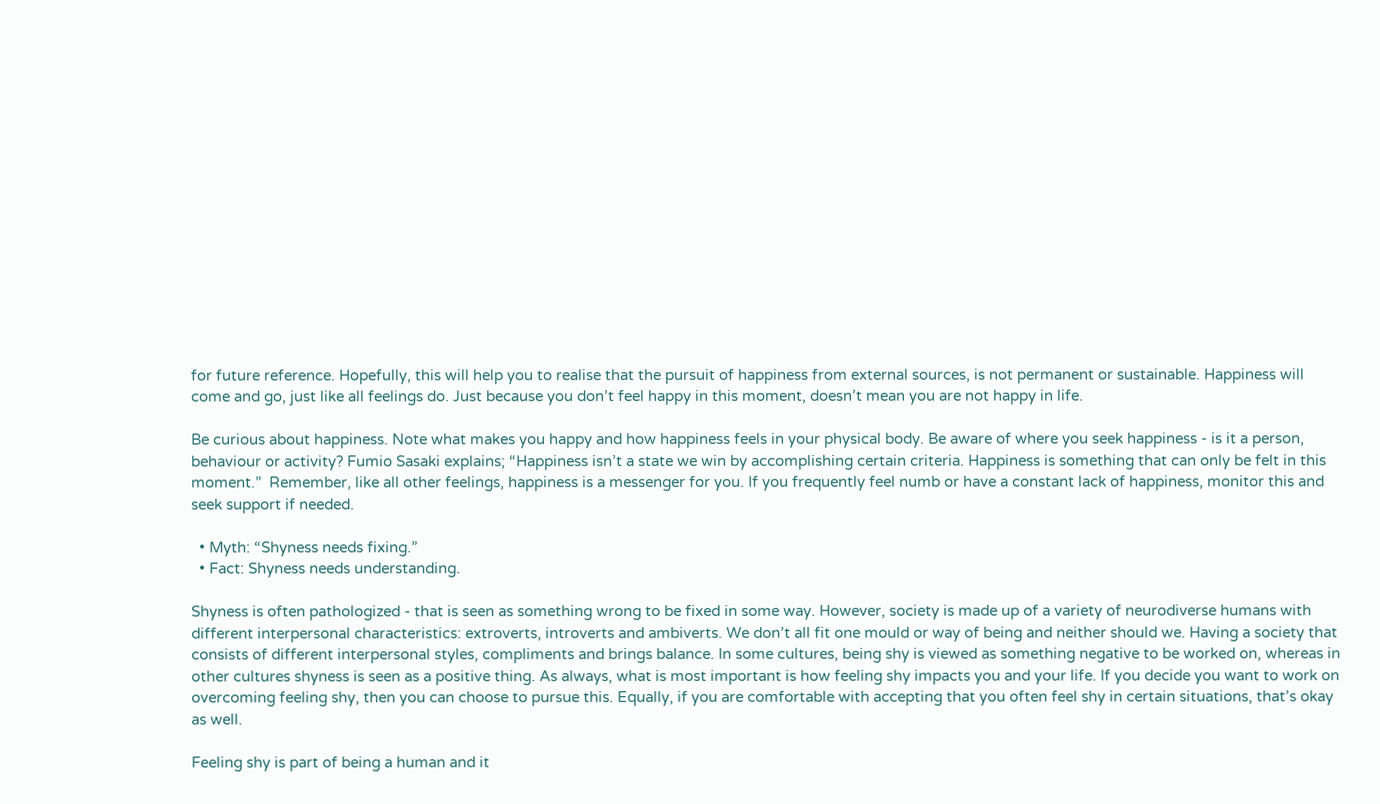for future reference. Hopefully, this will help you to realise that the pursuit of happiness from external sources, is not permanent or sustainable. Happiness will come and go, just like all feelings do. Just because you don’t feel happy in this moment, doesn’t mean you are not happy in life.

Be curious about happiness. Note what makes you happy and how happiness feels in your physical body. Be aware of where you seek happiness - is it a person, behaviour or activity? Fumio Sasaki explains; “Happiness isn’t a state we win by accomplishing certain criteria. Happiness is something that can only be felt in this moment.”  Remember, like all other feelings, happiness is a messenger for you. If you frequently feel numb or have a constant lack of happiness, monitor this and seek support if needed.

  • Myth: “Shyness needs fixing.”
  • Fact: Shyness needs understanding.

Shyness is often pathologized - that is seen as something wrong to be fixed in some way. However, society is made up of a variety of neurodiverse humans with different interpersonal characteristics: extroverts, introverts and ambiverts. We don’t all fit one mould or way of being and neither should we. Having a society that consists of different interpersonal styles, compliments and brings balance. In some cultures, being shy is viewed as something negative to be worked on, whereas in other cultures shyness is seen as a positive thing. As always, what is most important is how feeling shy impacts you and your life. If you decide you want to work on overcoming feeling shy, then you can choose to pursue this. Equally, if you are comfortable with accepting that you often feel shy in certain situations, that’s okay as well.

Feeling shy is part of being a human and it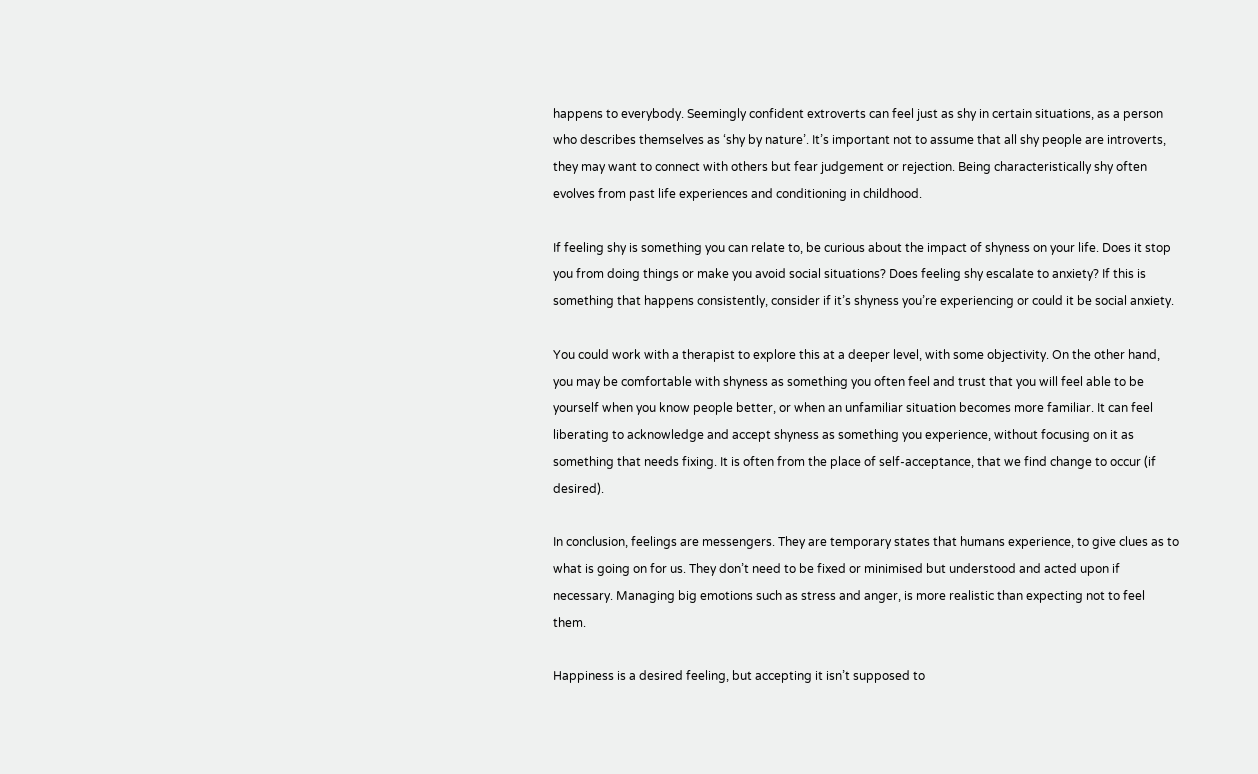happens to everybody. Seemingly confident extroverts can feel just as shy in certain situations, as a person who describes themselves as ‘shy by nature’. It’s important not to assume that all shy people are introverts, they may want to connect with others but fear judgement or rejection. Being characteristically shy often evolves from past life experiences and conditioning in childhood.

If feeling shy is something you can relate to, be curious about the impact of shyness on your life. Does it stop you from doing things or make you avoid social situations? Does feeling shy escalate to anxiety? If this is something that happens consistently, consider if it’s shyness you’re experiencing or could it be social anxiety.

You could work with a therapist to explore this at a deeper level, with some objectivity. On the other hand, you may be comfortable with shyness as something you often feel and trust that you will feel able to be yourself when you know people better, or when an unfamiliar situation becomes more familiar. It can feel liberating to acknowledge and accept shyness as something you experience, without focusing on it as something that needs fixing. It is often from the place of self-acceptance, that we find change to occur (if desired).

In conclusion, feelings are messengers. They are temporary states that humans experience, to give clues as to what is going on for us. They don’t need to be fixed or minimised but understood and acted upon if necessary. Managing big emotions such as stress and anger, is more realistic than expecting not to feel them.

Happiness is a desired feeling, but accepting it isn’t supposed to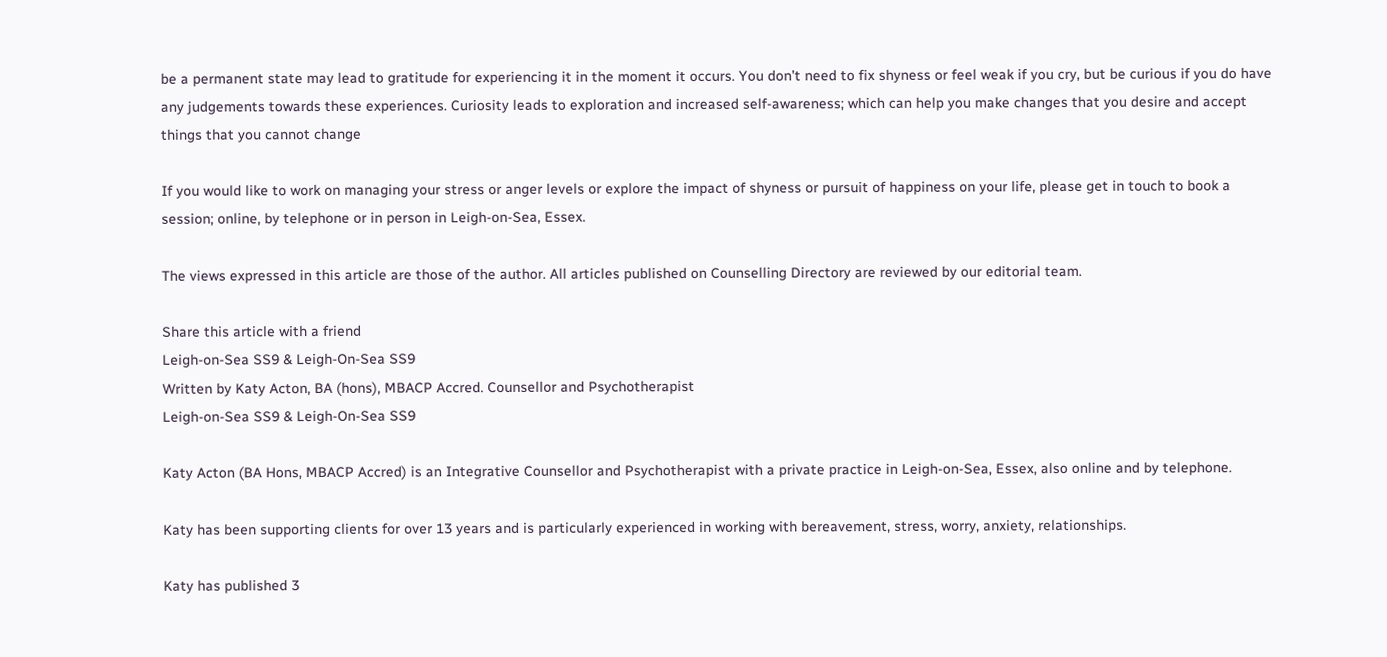be a permanent state may lead to gratitude for experiencing it in the moment it occurs. You don’t need to fix shyness or feel weak if you cry, but be curious if you do have any judgements towards these experiences. Curiosity leads to exploration and increased self-awareness; which can help you make changes that you desire and accept things that you cannot change

If you would like to work on managing your stress or anger levels or explore the impact of shyness or pursuit of happiness on your life, please get in touch to book a session; online, by telephone or in person in Leigh-on-Sea, Essex.

The views expressed in this article are those of the author. All articles published on Counselling Directory are reviewed by our editorial team.

Share this article with a friend
Leigh-on-Sea SS9 & Leigh-On-Sea SS9
Written by Katy Acton, BA (hons), MBACP Accred. Counsellor and Psychotherapist
Leigh-on-Sea SS9 & Leigh-On-Sea SS9

Katy Acton (BA Hons, MBACP Accred) is an Integrative Counsellor and Psychotherapist with a private practice in Leigh-on-Sea, Essex, also online and by telephone.

Katy has been supporting clients for over 13 years and is particularly experienced in working with bereavement, stress, worry, anxiety, relationships.

Katy has published 3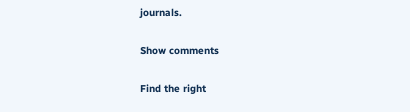journals.

Show comments

Find the right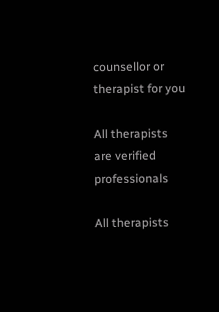counsellor or therapist for you

All therapists are verified professionals

All therapists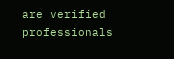are verified professionals